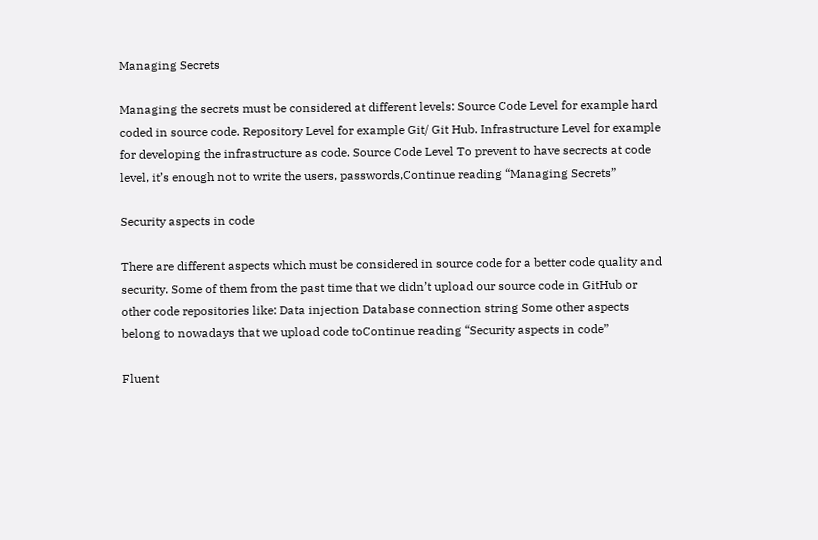Managing Secrets

Managing the secrets must be considered at different levels: Source Code Level for example hard coded in source code. Repository Level for example Git/ Git Hub. Infrastructure Level for example for developing the infrastructure as code. Source Code Level To prevent to have secrects at code level, it’s enough not to write the users, passwords,Continue reading “Managing Secrets”

Security aspects in code

There are different aspects which must be considered in source code for a better code quality and security. Some of them from the past time that we didn’t upload our source code in GitHub or other code repositories like: Data injection Database connection string Some other aspects belong to nowadays that we upload code toContinue reading “Security aspects in code”

Fluent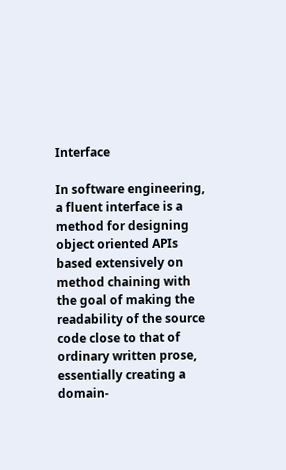Interface

In software engineering, a fluent interface is a method for designing object oriented APIs based extensively on method chaining with the goal of making the readability of the source code close to that of ordinary written prose, essentially creating a domain-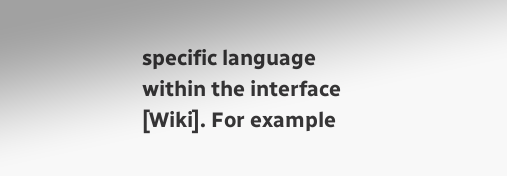specific language within the interface [Wiki]. For example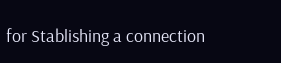for Stablishing a connection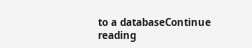to a databaseContinue reading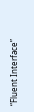“Fluent Interface”